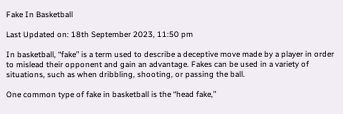Fake In Basketball

Last Updated on: 18th September 2023, 11:50 pm

In basketball, “fake” is a term used to describe a deceptive move made by a player in order to mislead their opponent and gain an advantage. Fakes can be used in a variety of situations, such as when dribbling, shooting, or passing the ball.

One common type of fake in basketball is the “head fake,”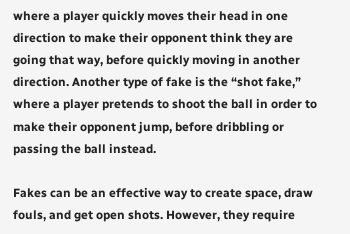where a player quickly moves their head in one direction to make their opponent think they are going that way, before quickly moving in another direction. Another type of fake is the “shot fake,” where a player pretends to shoot the ball in order to make their opponent jump, before dribbling or passing the ball instead.

Fakes can be an effective way to create space, draw fouls, and get open shots. However, they require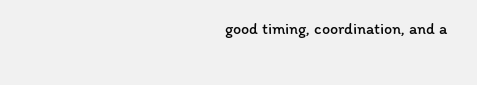good timing, coordination, and a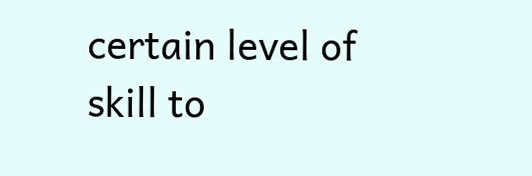certain level of skill to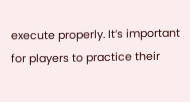execute properly. It’s important for players to practice their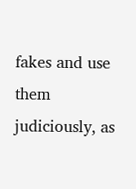fakes and use them judiciously, as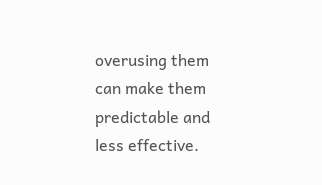overusing them can make them predictable and less effective.